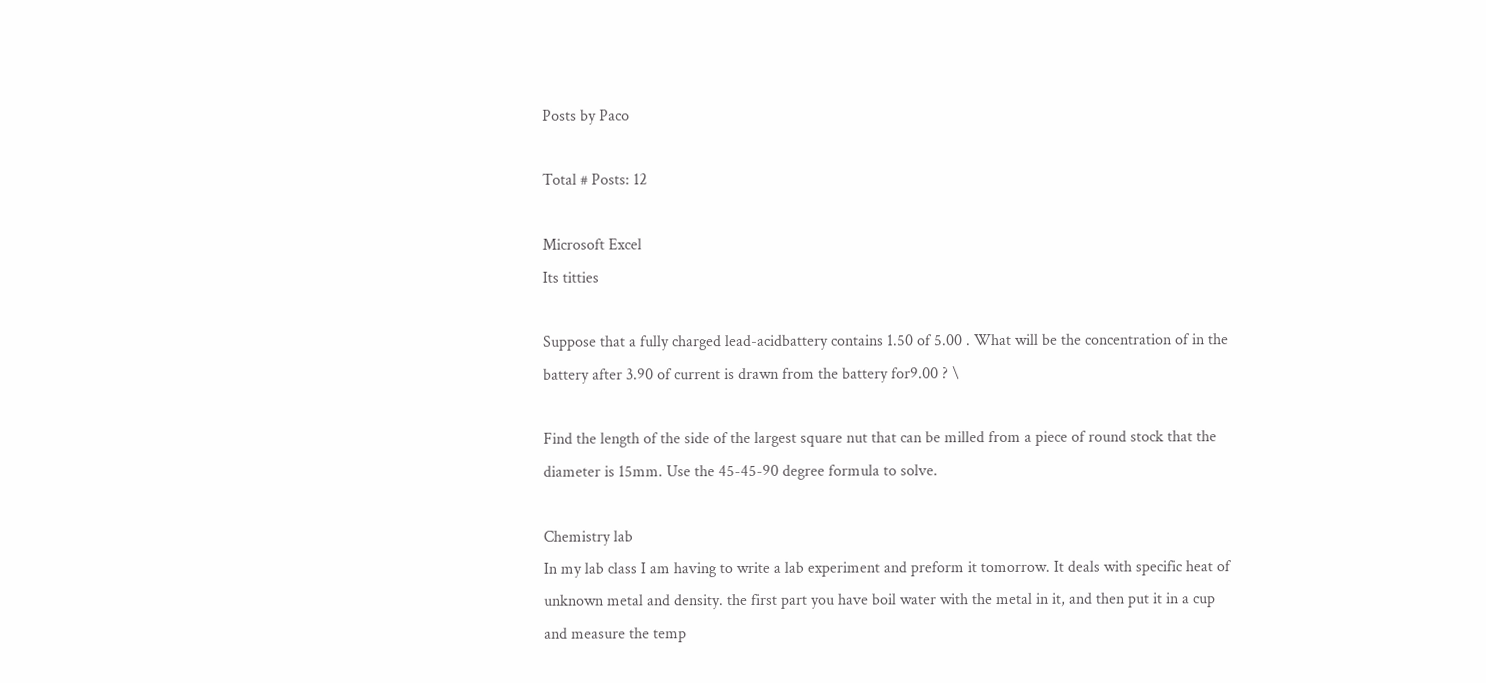Posts by Paco

Total # Posts: 12

Microsoft Excel
Its titties

Suppose that a fully charged lead-acidbattery contains 1.50 of 5.00 . What will be the concentration of in the battery after 3.90 of current is drawn from the battery for9.00 ? \

Find the length of the side of the largest square nut that can be milled from a piece of round stock that the diameter is 15mm. Use the 45-45-90 degree formula to solve.

Chemistry lab
In my lab class I am having to write a lab experiment and preform it tomorrow. It deals with specific heat of unknown metal and density. the first part you have boil water with the metal in it, and then put it in a cup and measure the temp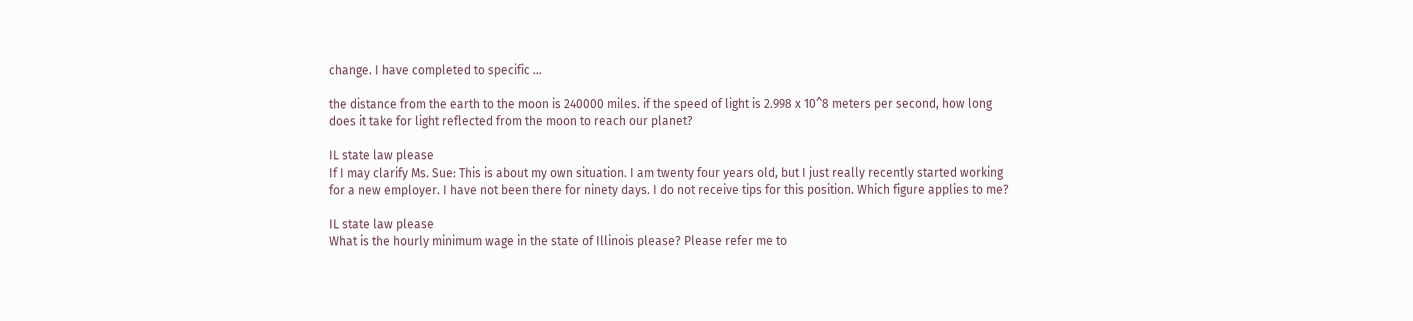change. I have completed to specific ...

the distance from the earth to the moon is 240000 miles. if the speed of light is 2.998 x 10^8 meters per second, how long does it take for light reflected from the moon to reach our planet?

IL state law please
If I may clarify Ms. Sue: This is about my own situation. I am twenty four years old, but I just really recently started working for a new employer. I have not been there for ninety days. I do not receive tips for this position. Which figure applies to me?

IL state law please
What is the hourly minimum wage in the state of Illinois please? Please refer me to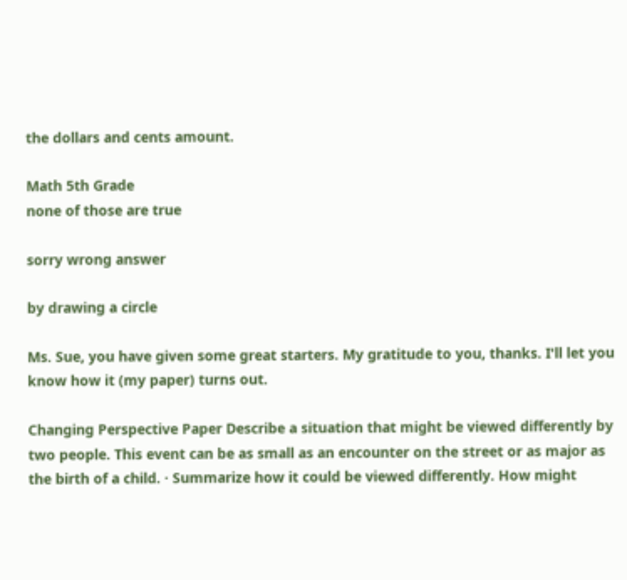the dollars and cents amount.

Math 5th Grade
none of those are true

sorry wrong answer

by drawing a circle

Ms. Sue, you have given some great starters. My gratitude to you, thanks. I'll let you know how it (my paper) turns out.

Changing Perspective Paper Describe a situation that might be viewed differently by two people. This event can be as small as an encounter on the street or as major as the birth of a child. · Summarize how it could be viewed differently. How might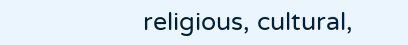religious, cultural,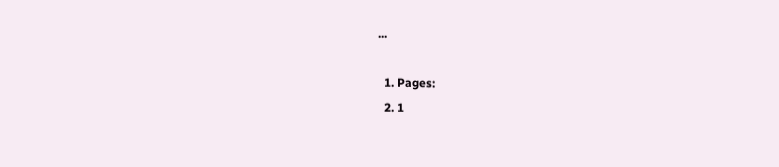...

  1. Pages:
  2. 1